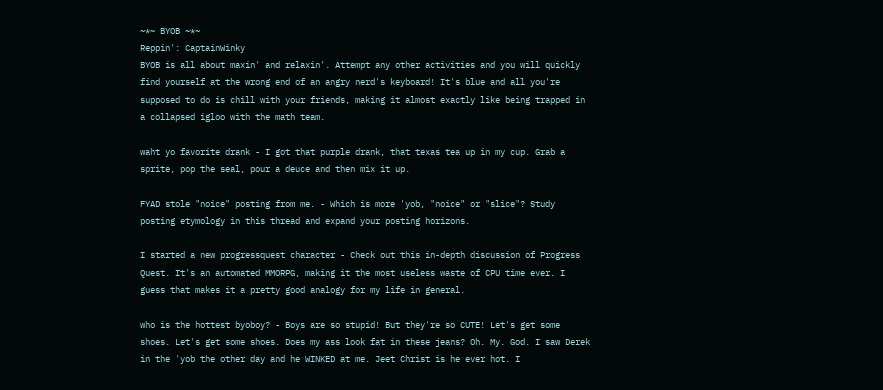~*~ BYOB ~*~
Reppin': CaptainWinky
BYOB is all about maxin' and relaxin'. Attempt any other activities and you will quickly find yourself at the wrong end of an angry nerd's keyboard! It's blue and all you're supposed to do is chill with your friends, making it almost exactly like being trapped in a collapsed igloo with the math team.

waht yo favorite drank - I got that purple drank, that texas tea up in my cup. Grab a sprite, pop the seal, pour a deuce and then mix it up.

FYAD stole "noice" posting from me. - Which is more 'yob, "noice" or "slice"? Study posting etymology in this thread and expand your posting horizons.

I started a new progressquest character - Check out this in-depth discussion of Progress Quest. It's an automated MMORPG, making it the most useless waste of CPU time ever. I guess that makes it a pretty good analogy for my life in general.

who is the hottest byoboy? - Boys are so stupid! But they're so CUTE! Let's get some shoes. Let's get some shoes. Does my ass look fat in these jeans? Oh. My. God. I saw Derek in the 'yob the other day and he WINKED at me. Jeet Christ is he ever hot. I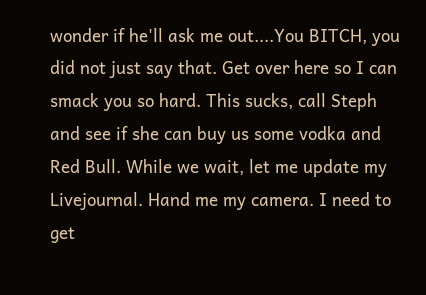wonder if he'll ask me out....You BITCH, you did not just say that. Get over here so I can smack you so hard. This sucks, call Steph and see if she can buy us some vodka and Red Bull. While we wait, let me update my Livejournal. Hand me my camera. I need to get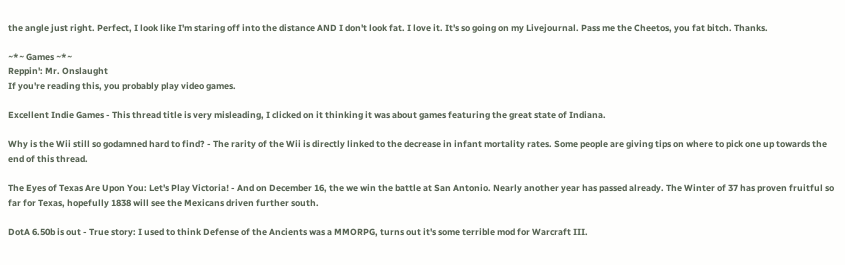the angle just right. Perfect, I look like I'm staring off into the distance AND I don't look fat. I love it. It's so going on my Livejournal. Pass me the Cheetos, you fat bitch. Thanks.

~*~ Games ~*~
Reppin': Mr. Onslaught
If you're reading this, you probably play video games.

Excellent Indie Games - This thread title is very misleading, I clicked on it thinking it was about games featuring the great state of Indiana.

Why is the Wii still so godamned hard to find? - The rarity of the Wii is directly linked to the decrease in infant mortality rates. Some people are giving tips on where to pick one up towards the end of this thread.

The Eyes of Texas Are Upon You: Let's Play Victoria! - And on December 16, the we win the battle at San Antonio. Nearly another year has passed already. The Winter of 37 has proven fruitful so far for Texas, hopefully 1838 will see the Mexicans driven further south.

DotA 6.50b is out - True story: I used to think Defense of the Ancients was a MMORPG, turns out it's some terrible mod for Warcraft III.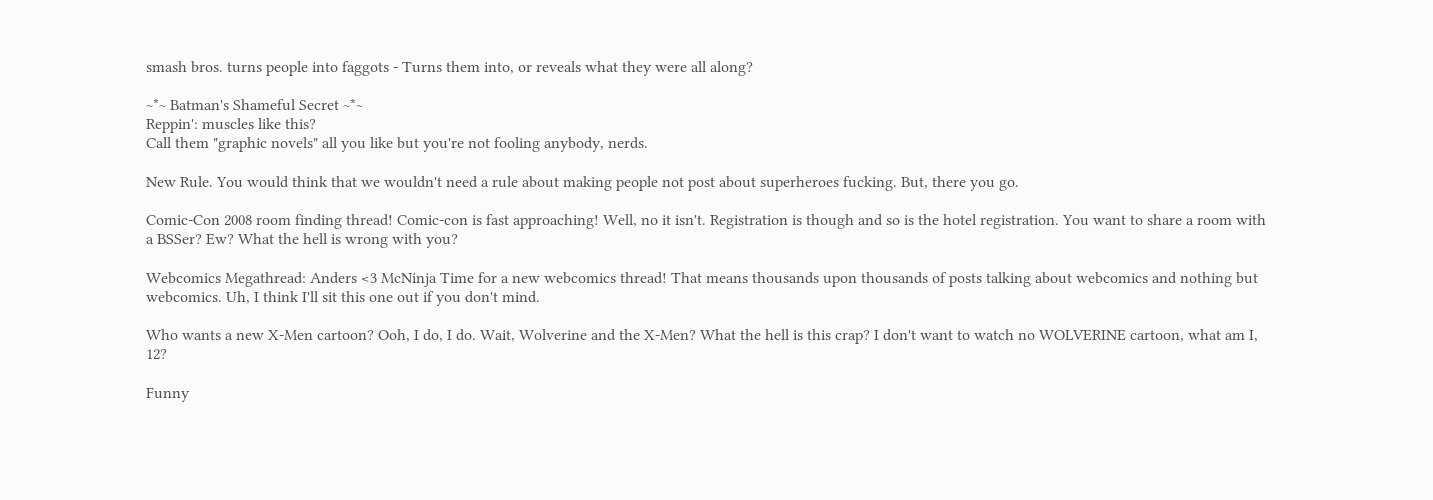smash bros. turns people into faggots - Turns them into, or reveals what they were all along?

~*~ Batman's Shameful Secret ~*~
Reppin': muscles like this?
Call them "graphic novels" all you like but you're not fooling anybody, nerds.

New Rule. You would think that we wouldn't need a rule about making people not post about superheroes fucking. But, there you go.

Comic-Con 2008 room finding thread! Comic-con is fast approaching! Well, no it isn't. Registration is though and so is the hotel registration. You want to share a room with a BSSer? Ew? What the hell is wrong with you?

Webcomics Megathread: Anders <3 McNinja Time for a new webcomics thread! That means thousands upon thousands of posts talking about webcomics and nothing but webcomics. Uh, I think I'll sit this one out if you don't mind.

Who wants a new X-Men cartoon? Ooh, I do, I do. Wait, Wolverine and the X-Men? What the hell is this crap? I don't want to watch no WOLVERINE cartoon, what am I, 12?

Funny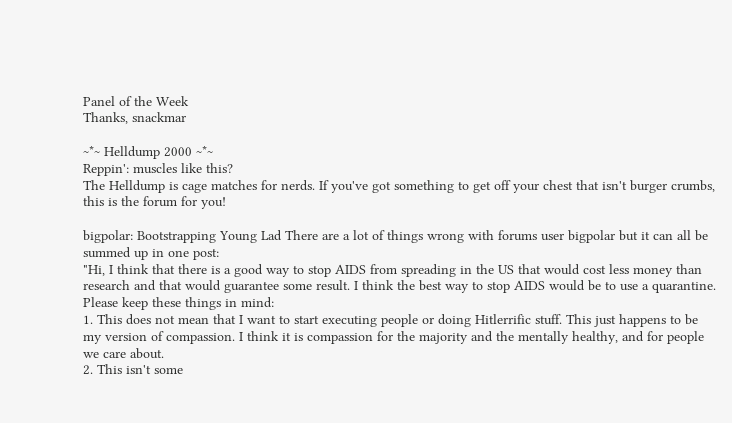Panel of the Week
Thanks, snackmar

~*~ Helldump 2000 ~*~
Reppin': muscles like this?
The Helldump is cage matches for nerds. If you've got something to get off your chest that isn't burger crumbs, this is the forum for you!

bigpolar: Bootstrapping Young Lad There are a lot of things wrong with forums user bigpolar but it can all be summed up in one post:
"Hi, I think that there is a good way to stop AIDS from spreading in the US that would cost less money than research and that would guarantee some result. I think the best way to stop AIDS would be to use a quarantine. Please keep these things in mind:
1. This does not mean that I want to start executing people or doing Hitlerrific stuff. This just happens to be my version of compassion. I think it is compassion for the majority and the mentally healthy, and for people we care about.
2. This isn't some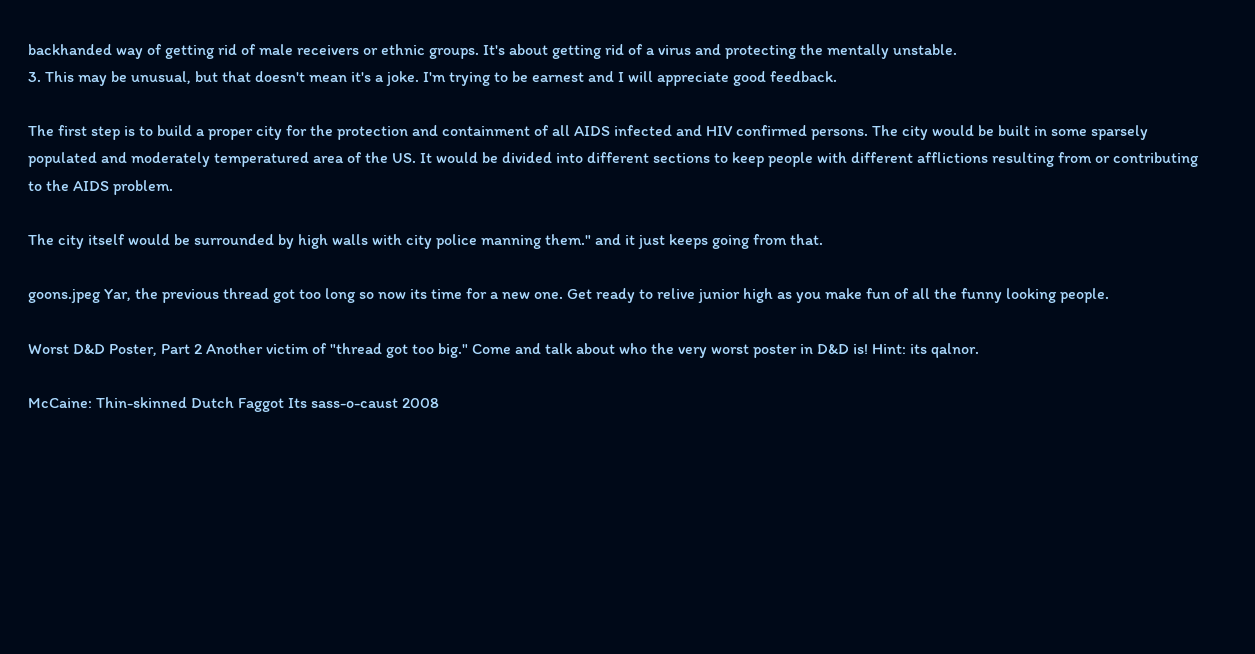backhanded way of getting rid of male receivers or ethnic groups. It's about getting rid of a virus and protecting the mentally unstable.
3. This may be unusual, but that doesn't mean it's a joke. I'm trying to be earnest and I will appreciate good feedback.

The first step is to build a proper city for the protection and containment of all AIDS infected and HIV confirmed persons. The city would be built in some sparsely populated and moderately temperatured area of the US. It would be divided into different sections to keep people with different afflictions resulting from or contributing to the AIDS problem.

The city itself would be surrounded by high walls with city police manning them." and it just keeps going from that.

goons.jpeg Yar, the previous thread got too long so now its time for a new one. Get ready to relive junior high as you make fun of all the funny looking people.

Worst D&D Poster, Part 2 Another victim of "thread got too big." Come and talk about who the very worst poster in D&D is! Hint: its qalnor.

McCaine: Thin-skinned Dutch Faggot Its sass-o-caust 2008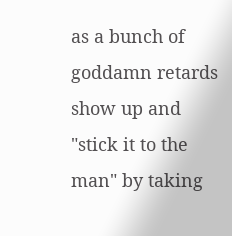as a bunch of goddamn retards show up and "stick it to the man" by taking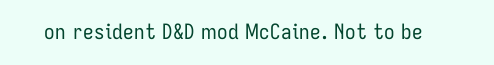on resident D&D mod McCaine. Not to be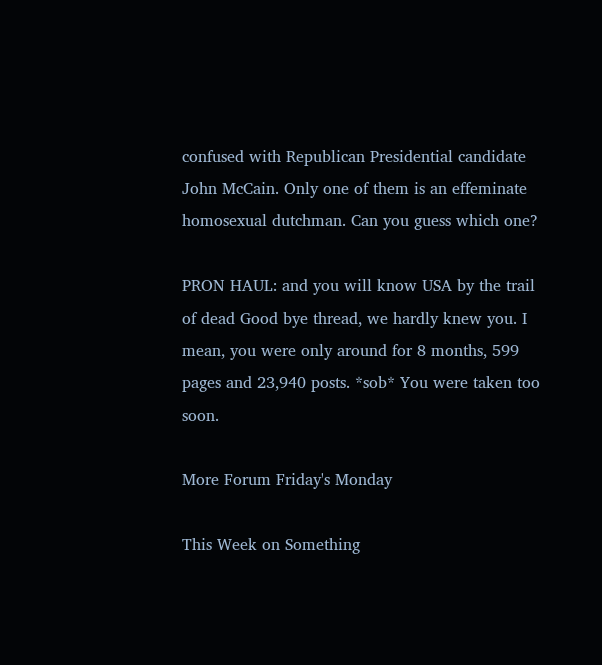confused with Republican Presidential candidate John McCain. Only one of them is an effeminate homosexual dutchman. Can you guess which one?

PRON HAUL: and you will know USA by the trail of dead Good bye thread, we hardly knew you. I mean, you were only around for 8 months, 599 pages and 23,940 posts. *sob* You were taken too soon.

More Forum Friday's Monday

This Week on Something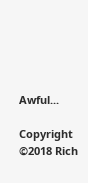Awful...

Copyright ©2018 Rich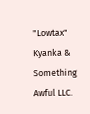"Lowtax" Kyanka & Something Awful LLC.